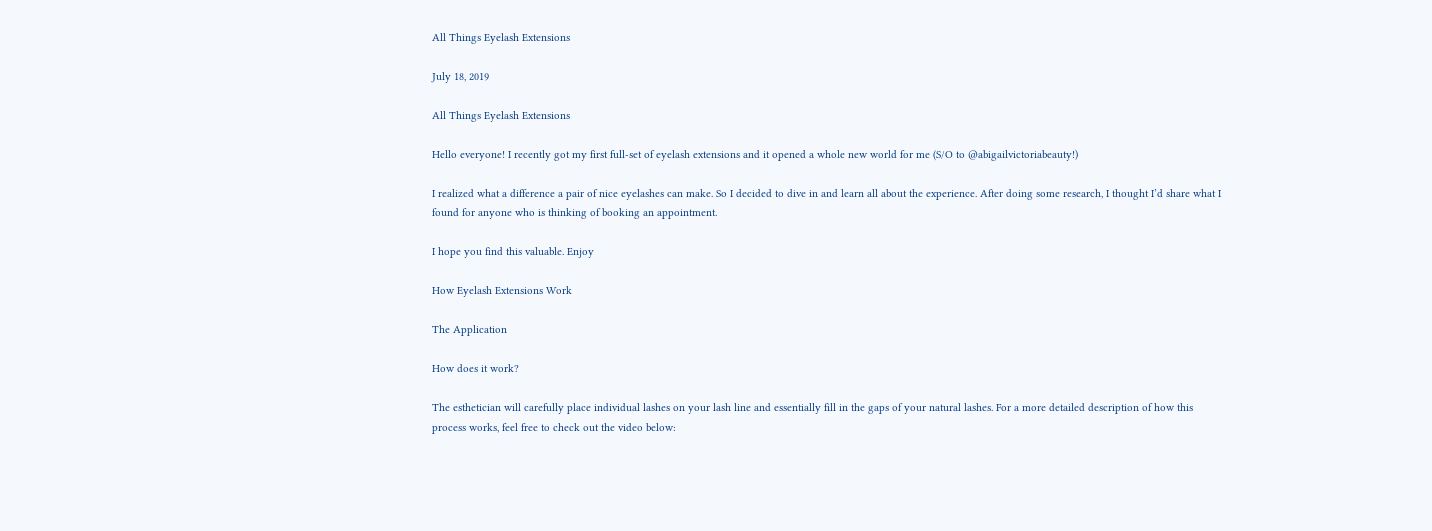All Things Eyelash Extensions

July 18, 2019

All Things Eyelash Extensions

Hello everyone! I recently got my first full-set of eyelash extensions and it opened a whole new world for me (S/O to @abigailvictoriabeauty!)

I realized what a difference a pair of nice eyelashes can make. So I decided to dive in and learn all about the experience. After doing some research, I thought I’d share what I found for anyone who is thinking of booking an appointment.

I hope you find this valuable. Enjoy

How Eyelash Extensions Work

The Application

How does it work?

The esthetician will carefully place individual lashes on your lash line and essentially fill in the gaps of your natural lashes. For a more detailed description of how this process works, feel free to check out the video below: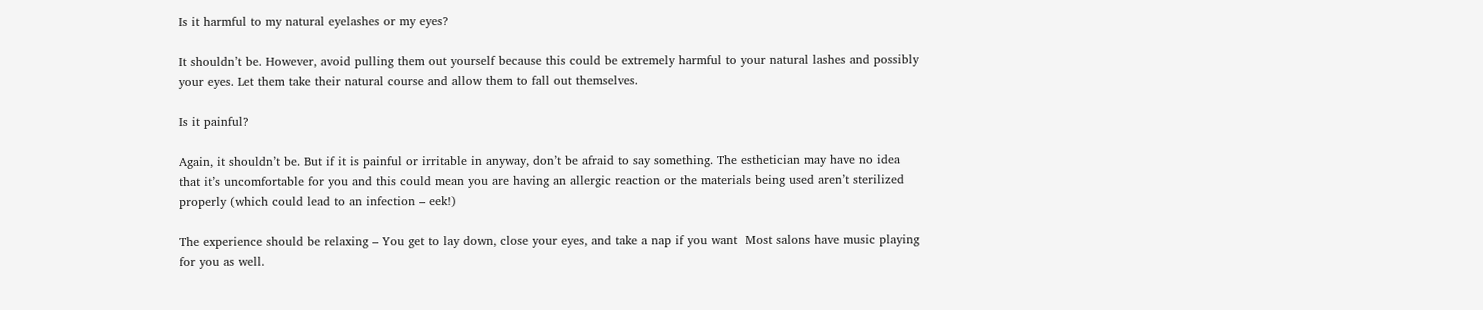Is it harmful to my natural eyelashes or my eyes?

It shouldn’t be. However, avoid pulling them out yourself because this could be extremely harmful to your natural lashes and possibly your eyes. Let them take their natural course and allow them to fall out themselves.

Is it painful?

Again, it shouldn’t be. But if it is painful or irritable in anyway, don’t be afraid to say something. The esthetician may have no idea that it’s uncomfortable for you and this could mean you are having an allergic reaction or the materials being used aren’t sterilized properly (which could lead to an infection – eek!)

The experience should be relaxing – You get to lay down, close your eyes, and take a nap if you want  Most salons have music playing for you as well.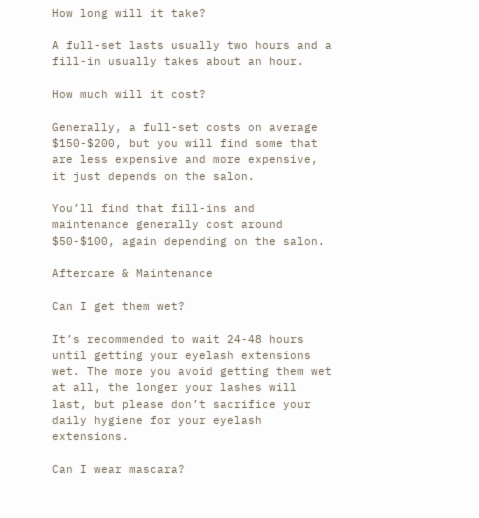How long will it take?

A full-set lasts usually two hours and a fill-in usually takes about an hour.

How much will it cost?

Generally, a full-set costs on average $150-$200, but you will find some that are less expensive and more expensive, it just depends on the salon.

You’ll find that fill-ins and maintenance generally cost around $50-$100, again depending on the salon.

Aftercare & Maintenance

Can I get them wet?

It’s recommended to wait 24-48 hours until getting your eyelash extensions wet. The more you avoid getting them wet at all, the longer your lashes will last, but please don’t sacrifice your daily hygiene for your eyelash extensions.

Can I wear mascara?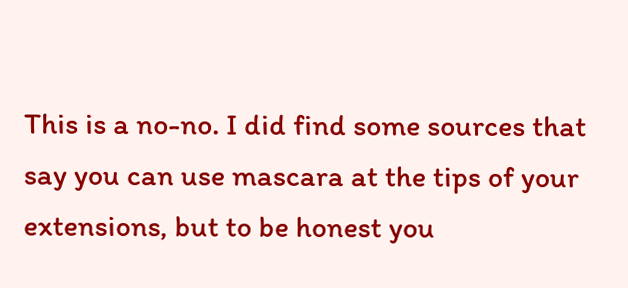This is a no-no. I did find some sources that say you can use mascara at the tips of your extensions, but to be honest you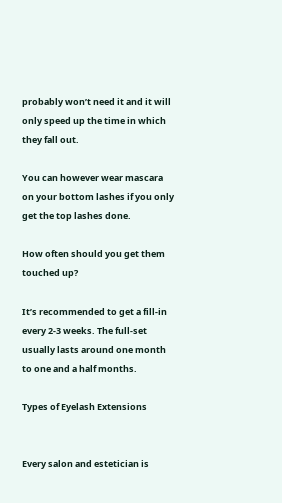probably won’t need it and it will only speed up the time in which they fall out.

You can however wear mascara on your bottom lashes if you only get the top lashes done.

How often should you get them touched up?

It’s recommended to get a fill-in every 2-3 weeks. The full-set usually lasts around one month to one and a half months.

Types of Eyelash Extensions


Every salon and estetician is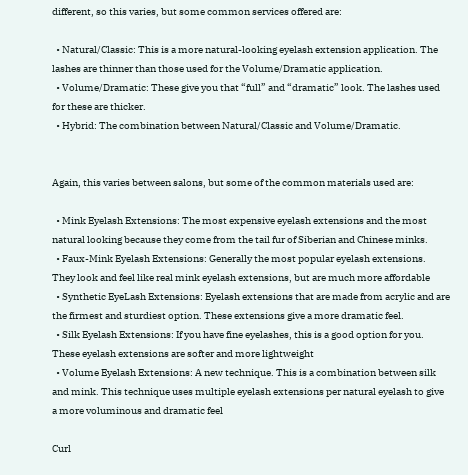different, so this varies, but some common services offered are:

  • Natural/Classic: This is a more natural-looking eyelash extension application. The lashes are thinner than those used for the Volume/Dramatic application.
  • Volume/Dramatic: These give you that “full” and “dramatic” look. The lashes used for these are thicker.
  • Hybrid: The combination between Natural/Classic and Volume/Dramatic.


Again, this varies between salons, but some of the common materials used are:

  • Mink Eyelash Extensions: The most expensive eyelash extensions and the most natural looking because they come from the tail fur of Siberian and Chinese minks.
  • Faux-Mink Eyelash Extensions: Generally the most popular eyelash extensions. They look and feel like real mink eyelash extensions, but are much more affordable
  • Synthetic EyeLash Extensions: Eyelash extensions that are made from acrylic and are the firmest and sturdiest option. These extensions give a more dramatic feel.
  • Silk Eyelash Extensions: If you have fine eyelashes, this is a good option for you. These eyelash extensions are softer and more lightweight
  • Volume Eyelash Extensions: A new technique. This is a combination between silk and mink. This technique uses multiple eyelash extensions per natural eyelash to give a more voluminous and dramatic feel

Curl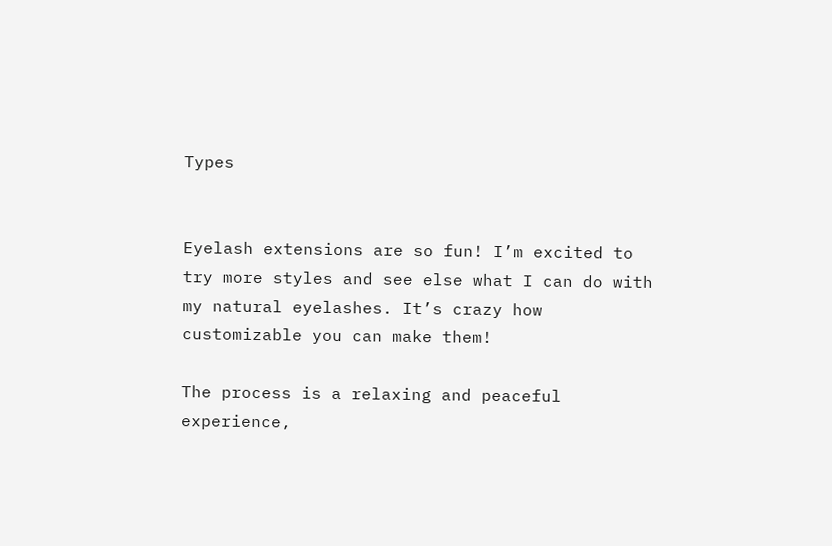Types


Eyelash extensions are so fun! I’m excited to try more styles and see else what I can do with my natural eyelashes. It’s crazy how customizable you can make them!

The process is a relaxing and peaceful experience,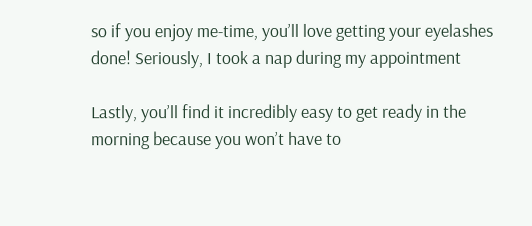so if you enjoy me-time, you’ll love getting your eyelashes done! Seriously, I took a nap during my appointment

Lastly, you’ll find it incredibly easy to get ready in the morning because you won’t have to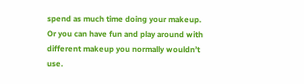spend as much time doing your makeup. Or you can have fun and play around with different makeup you normally wouldn’t use.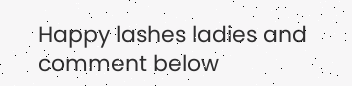Happy lashes ladies and comment below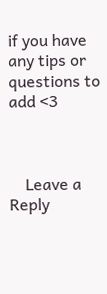if you have any tips or questions to add <3



    Leave a Reply